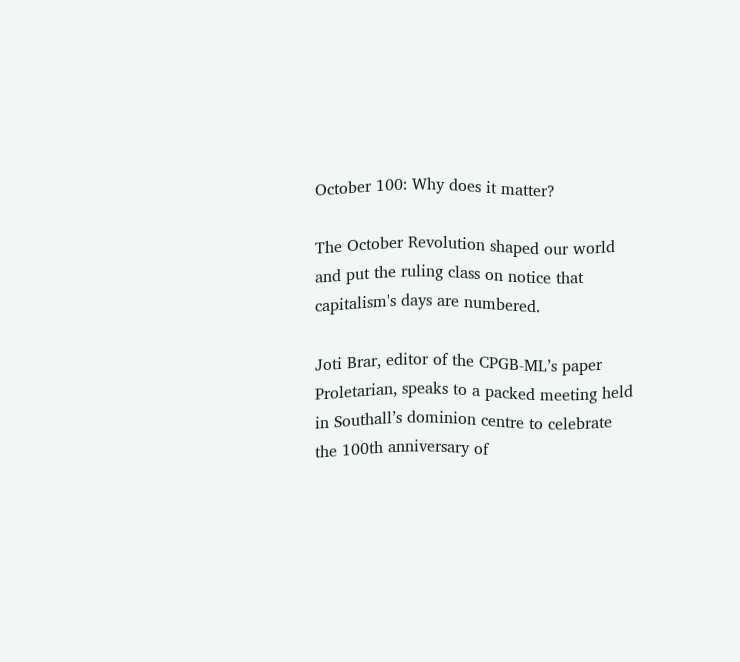October 100: Why does it matter?

The October Revolution shaped our world and put the ruling class on notice that capitalism's days are numbered.

Joti Brar, editor of the CPGB-ML’s paper Proletarian, speaks to a packed meeting held in Southall’s dominion centre to celebrate the 100th anniversary of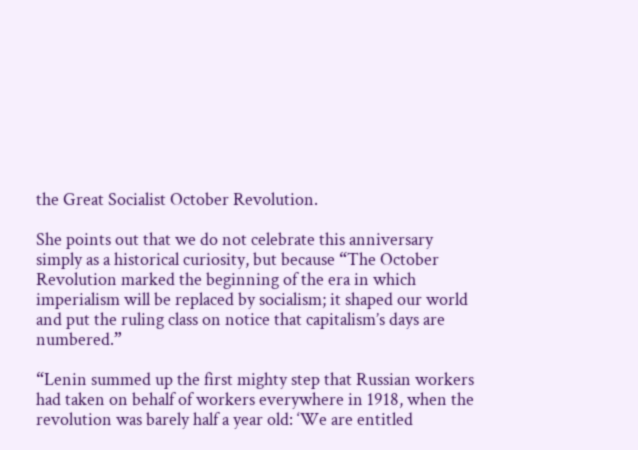the Great Socialist October Revolution.

She points out that we do not celebrate this anniversary simply as a historical curiosity, but because “The October Revolution marked the beginning of the era in which imperialism will be replaced by socialism; it shaped our world and put the ruling class on notice that capitalism’s days are numbered.”

“Lenin summed up the first mighty step that Russian workers had taken on behalf of workers everywhere in 1918, when the revolution was barely half a year old: ‘We are entitled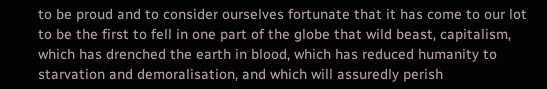to be proud and to consider ourselves fortunate that it has come to our lot to be the first to fell in one part of the globe that wild beast, capitalism, which has drenched the earth in blood, which has reduced humanity to starvation and demoralisation, and which will assuredly perish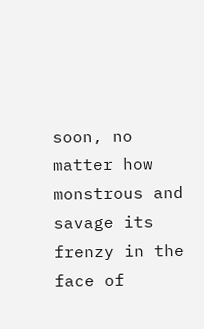soon, no matter how monstrous and savage its frenzy in the face of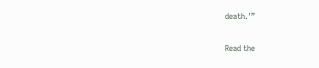death.'”

Read the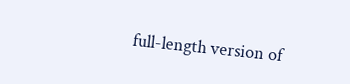full-length version of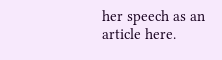her speech as an article here.